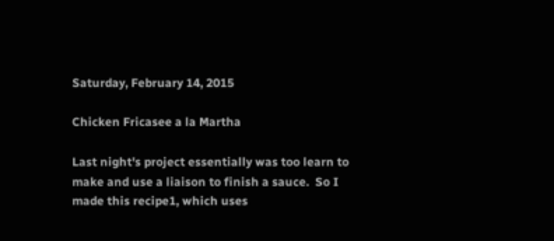Saturday, February 14, 2015

Chicken Fricasee a la Martha

Last night's project essentially was too learn to make and use a liaison to finish a sauce.  So I made this recipe1, which uses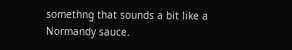somethng that sounds a bit like a Normandy sauce.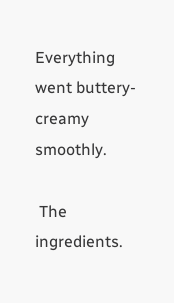Everything went buttery-creamy smoothly.

 The ingredients.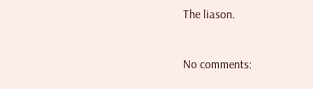The liason.


No comments: